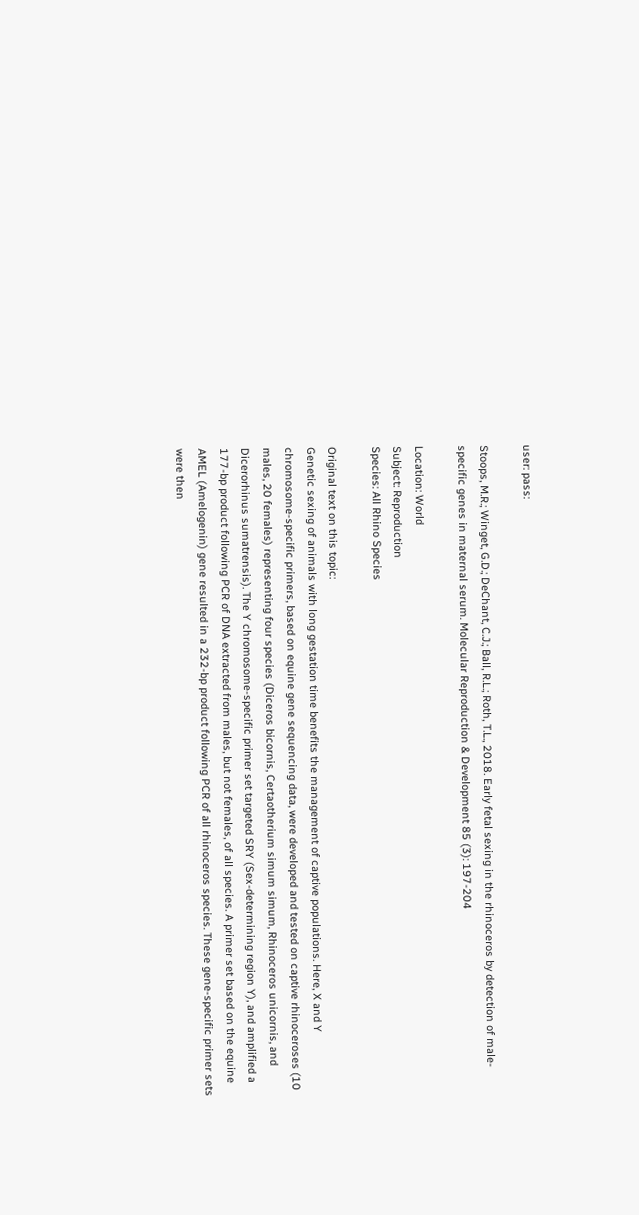user: pass:

Stoops, M.R.; Winget, G.D.; DeChant, C.J.; Ball, R.L.; Roth, T.L., 2018. Early fetal sexing in the rhinoceros by detection of male-specific genes in maternal serum. Molecular Reproduction & Development 85 (3): 197-204

Location: World
Subject: Reproduction
Species: All Rhino Species

Original text on this topic:
Genetic sexing of animals with long gestation time benefits the management of captive populations. Here, X and Y chromosome‐specific primers, based on equine gene sequencing data, were developed and tested on captive rhinoceroses (10 males, 20 females) representing four species (Diceros bicornis, Certaotherium simum simum, Rhinoceros unicornis, and Dicerorhinus sumatrensis). The Y chromosome‐specific primer set targeted SRY (Sex‐determining region Y), and amplified a 177‐bp product following PCR of DNA extracted from males, but not females, of all species. A primer set based on the equine AMEL (Amelogenin) gene resulted in a 232‐bp product following PCR of all rhinoceros species. These gene‐specific primer sets were then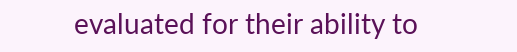evaluated for their ability to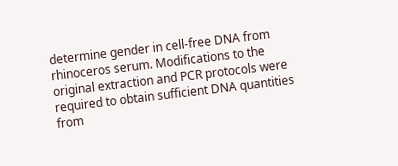determine gender in cell‐free DNA from rhinoceros serum. Modifications to the original extraction and PCR protocols were required to obtain sufficient DNA quantities from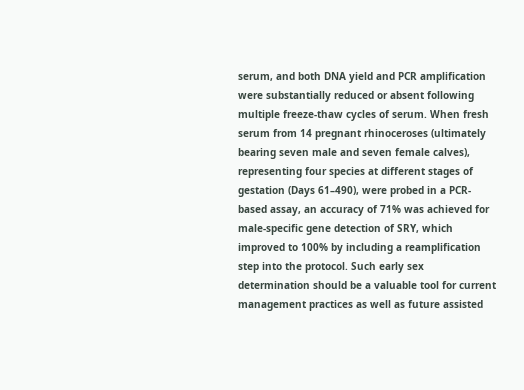serum, and both DNA yield and PCR amplification were substantially reduced or absent following multiple freeze‐thaw cycles of serum. When fresh serum from 14 pregnant rhinoceroses (ultimately bearing seven male and seven female calves), representing four species at different stages of gestation (Days 61–490), were probed in a PCR‐based assay, an accuracy of 71% was achieved for male‐specific gene detection of SRY, which improved to 100% by including a reamplification step into the protocol. Such early sex determination should be a valuable tool for current management practices as well as future assisted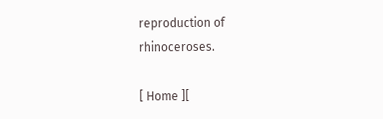reproduction of rhinoceroses.

[ Home ][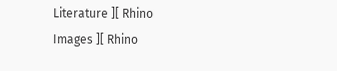Literature ][ Rhino Images ][ Rhino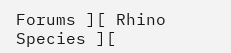Forums ][ Rhino Species ][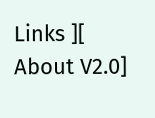Links ][ About V2.0]